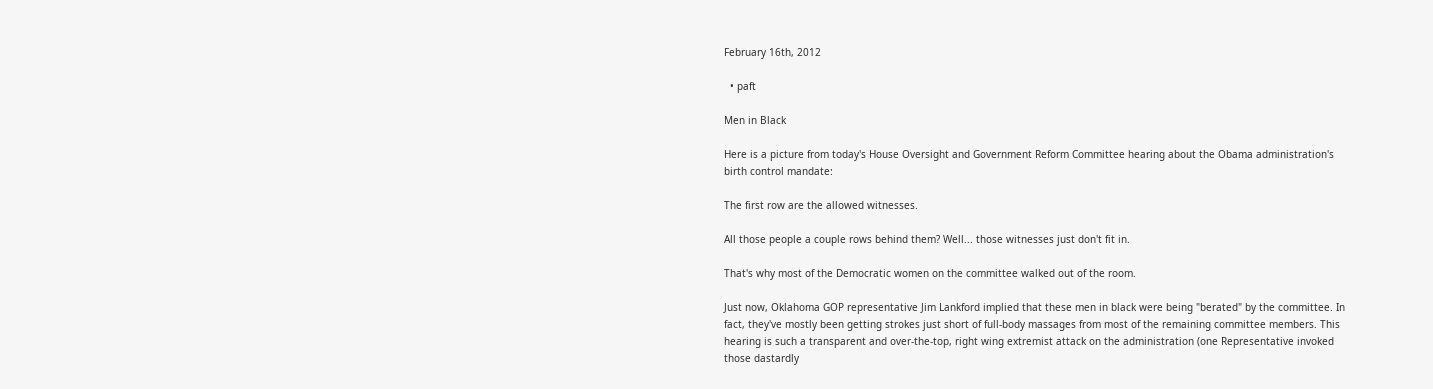February 16th, 2012

  • paft

Men in Black

Here is a picture from today's House Oversight and Government Reform Committee hearing about the Obama administration's birth control mandate:

The first row are the allowed witnesses.

All those people a couple rows behind them? Well... those witnesses just don't fit in.

That's why most of the Democratic women on the committee walked out of the room.

Just now, Oklahoma GOP representative Jim Lankford implied that these men in black were being "berated" by the committee. In fact, they've mostly been getting strokes just short of full-body massages from most of the remaining committee members. This hearing is such a transparent and over-the-top, right wing extremist attack on the administration (one Representative invoked those dastardly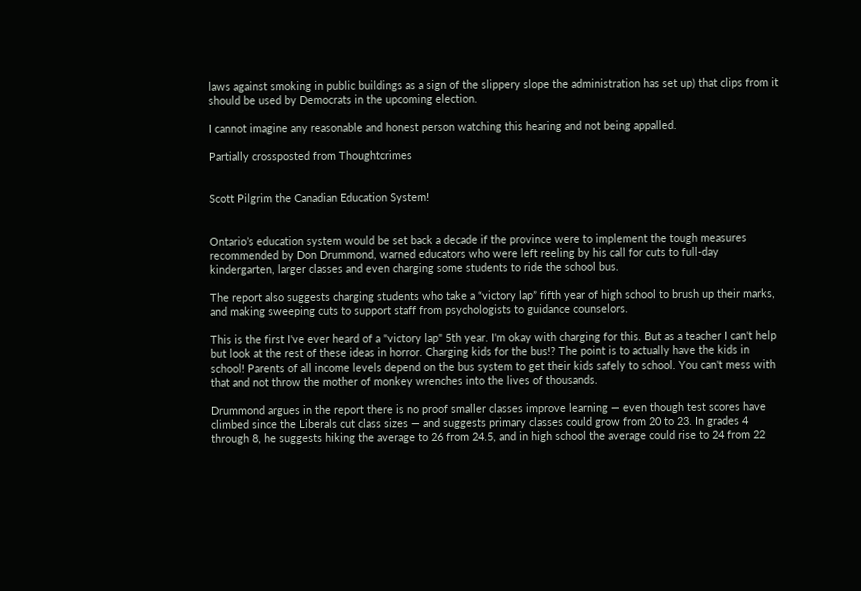laws against smoking in public buildings as a sign of the slippery slope the administration has set up) that clips from it should be used by Democrats in the upcoming election.

I cannot imagine any reasonable and honest person watching this hearing and not being appalled.

Partially crossposted from Thoughtcrimes


Scott Pilgrim the Canadian Education System!


Ontario’s education system would be set back a decade if the province were to implement the tough measures recommended by Don Drummond, warned educators who were left reeling by his call for cuts to full-day kindergarten, larger classes and even charging some students to ride the school bus.

The report also suggests charging students who take a “victory lap” fifth year of high school to brush up their marks, and making sweeping cuts to support staff from psychologists to guidance counselors.

This is the first I've ever heard of a "victory lap" 5th year. I'm okay with charging for this. But as a teacher I can't help but look at the rest of these ideas in horror. Charging kids for the bus!? The point is to actually have the kids in school! Parents of all income levels depend on the bus system to get their kids safely to school. You can't mess with that and not throw the mother of monkey wrenches into the lives of thousands.

Drummond argues in the report there is no proof smaller classes improve learning — even though test scores have climbed since the Liberals cut class sizes — and suggests primary classes could grow from 20 to 23. In grades 4 through 8, he suggests hiking the average to 26 from 24.5, and in high school the average could rise to 24 from 22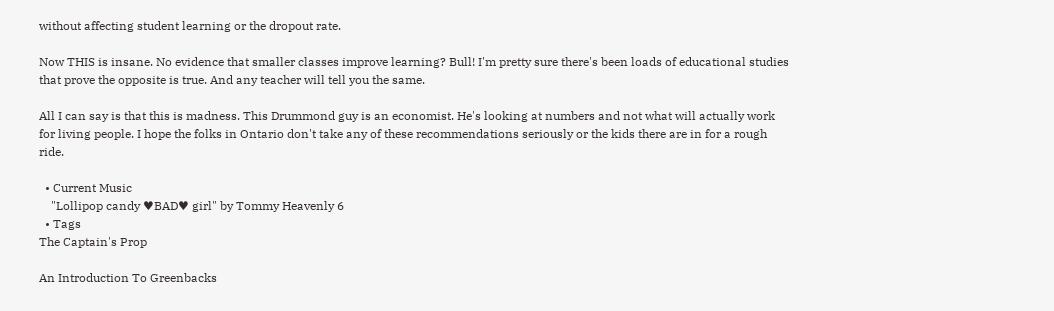without affecting student learning or the dropout rate.

Now THIS is insane. No evidence that smaller classes improve learning? Bull! I'm pretty sure there's been loads of educational studies that prove the opposite is true. And any teacher will tell you the same.

All I can say is that this is madness. This Drummond guy is an economist. He's looking at numbers and not what will actually work for living people. I hope the folks in Ontario don't take any of these recommendations seriously or the kids there are in for a rough ride.

  • Current Music
    "Lollipop candy ♥BAD♥ girl" by Tommy Heavenly 6
  • Tags
The Captain's Prop

An Introduction To Greenbacks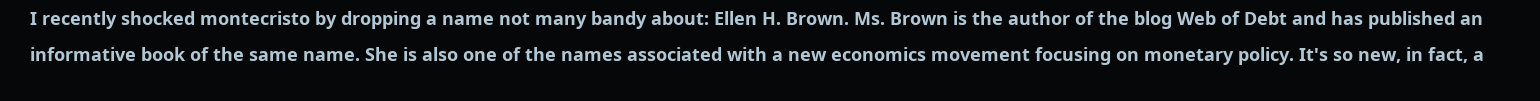I recently shocked montecristo by dropping a name not many bandy about: Ellen H. Brown. Ms. Brown is the author of the blog Web of Debt and has published an informative book of the same name. She is also one of the names associated with a new economics movement focusing on monetary policy. It's so new, in fact, a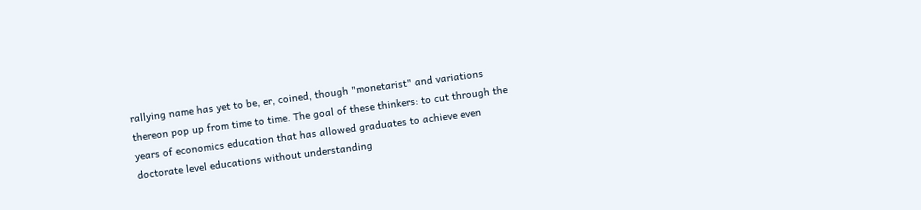rallying name has yet to be, er, coined, though "monetarist" and variations thereon pop up from time to time. The goal of these thinkers: to cut through the years of economics education that has allowed graduates to achieve even doctorate level educations without understanding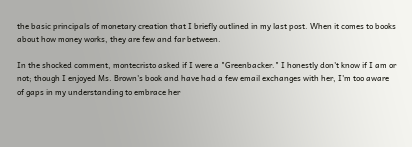the basic principals of monetary creation that I briefly outlined in my last post. When it comes to books about how money works, they are few and far between.

In the shocked comment, montecristo asked if I were a "Greenbacker." I honestly don't know if I am or not; though I enjoyed Ms. Brown's book and have had a few email exchanges with her, I'm too aware of gaps in my understanding to embrace her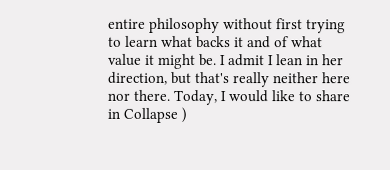entire philosophy without first trying to learn what backs it and of what value it might be. I admit I lean in her direction, but that's really neither here nor there. Today, I would like to share in Collapse )